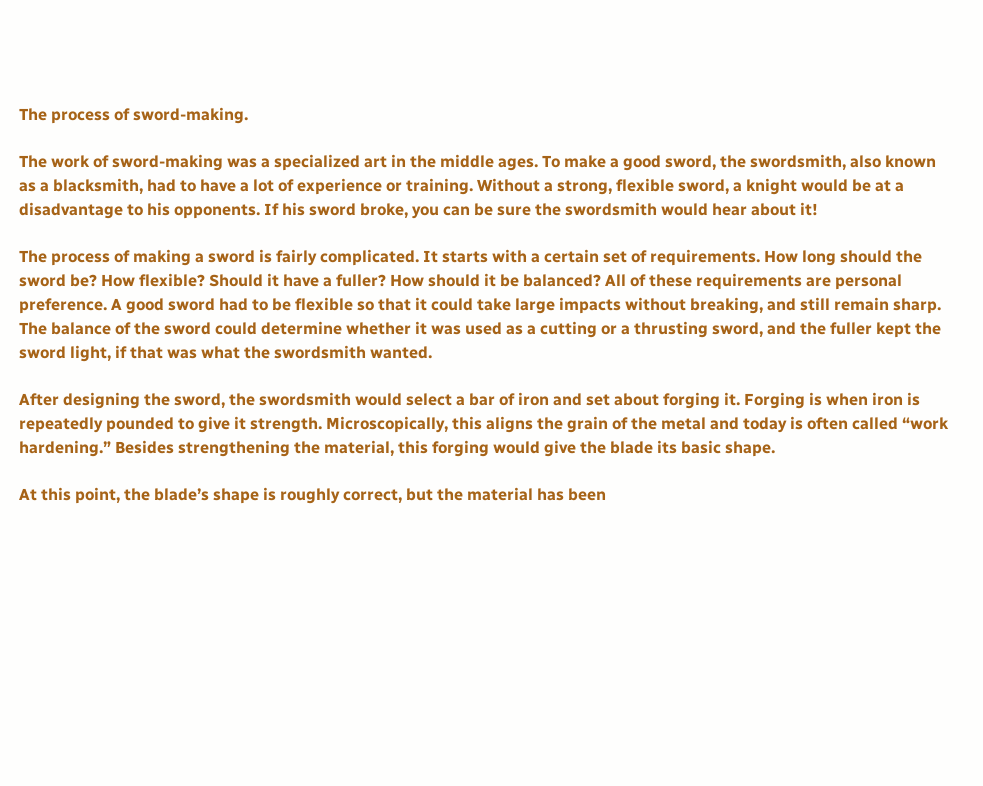The process of sword-making.

The work of sword-making was a specialized art in the middle ages. To make a good sword, the swordsmith, also known as a blacksmith, had to have a lot of experience or training. Without a strong, flexible sword, a knight would be at a disadvantage to his opponents. If his sword broke, you can be sure the swordsmith would hear about it!

The process of making a sword is fairly complicated. It starts with a certain set of requirements. How long should the sword be? How flexible? Should it have a fuller? How should it be balanced? All of these requirements are personal preference. A good sword had to be flexible so that it could take large impacts without breaking, and still remain sharp. The balance of the sword could determine whether it was used as a cutting or a thrusting sword, and the fuller kept the sword light, if that was what the swordsmith wanted.

After designing the sword, the swordsmith would select a bar of iron and set about forging it. Forging is when iron is repeatedly pounded to give it strength. Microscopically, this aligns the grain of the metal and today is often called “work hardening.” Besides strengthening the material, this forging would give the blade its basic shape.

At this point, the blade’s shape is roughly correct, but the material has been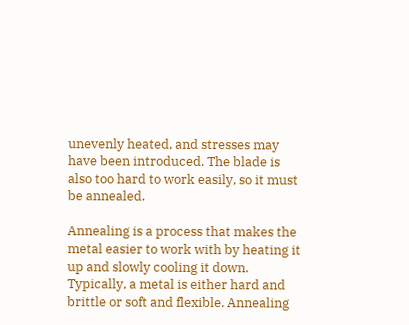unevenly heated, and stresses may have been introduced. The blade is also too hard to work easily, so it must be annealed.

Annealing is a process that makes the metal easier to work with by heating it up and slowly cooling it down. Typically, a metal is either hard and brittle or soft and flexible. Annealing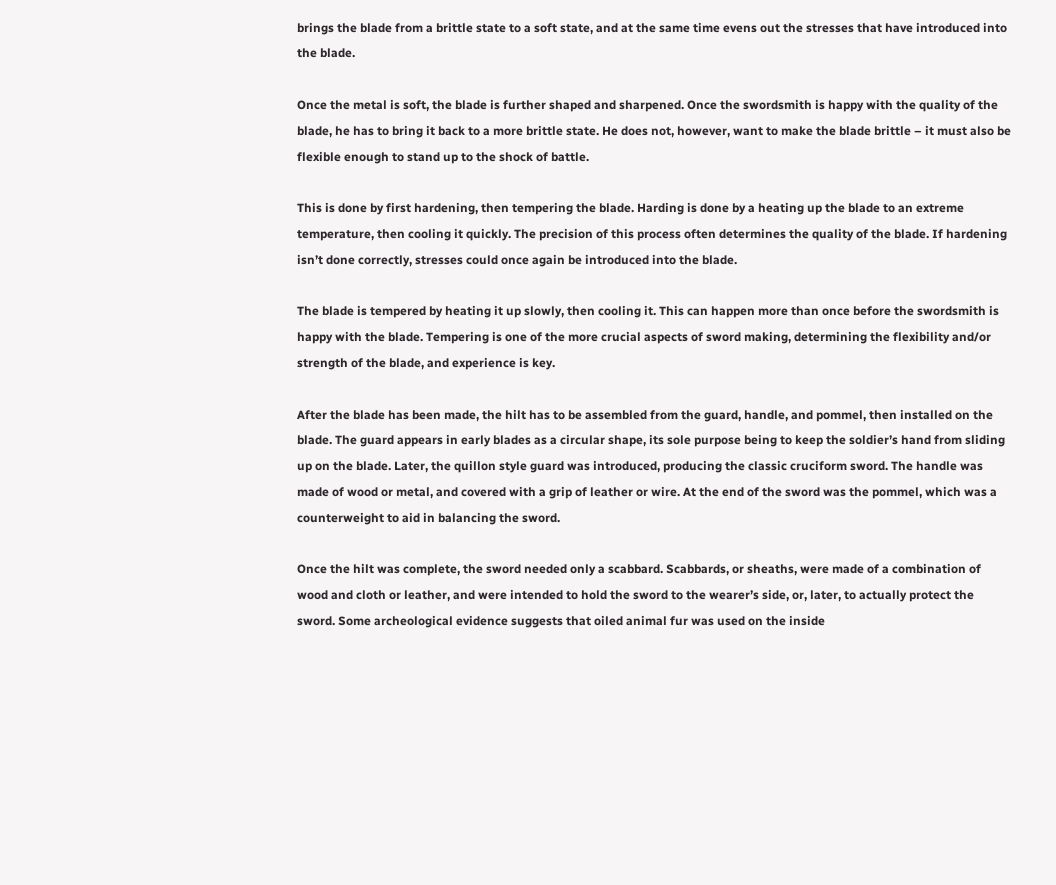brings the blade from a brittle state to a soft state, and at the same time evens out the stresses that have introduced into the blade.

Once the metal is soft, the blade is further shaped and sharpened. Once the swordsmith is happy with the quality of the blade, he has to bring it back to a more brittle state. He does not, however, want to make the blade brittle – it must also be flexible enough to stand up to the shock of battle.

This is done by first hardening, then tempering the blade. Harding is done by a heating up the blade to an extreme temperature, then cooling it quickly. The precision of this process often determines the quality of the blade. If hardening isn’t done correctly, stresses could once again be introduced into the blade.

The blade is tempered by heating it up slowly, then cooling it. This can happen more than once before the swordsmith is happy with the blade. Tempering is one of the more crucial aspects of sword making, determining the flexibility and/or strength of the blade, and experience is key.

After the blade has been made, the hilt has to be assembled from the guard, handle, and pommel, then installed on the blade. The guard appears in early blades as a circular shape, its sole purpose being to keep the soldier’s hand from sliding up on the blade. Later, the quillon style guard was introduced, producing the classic cruciform sword. The handle was made of wood or metal, and covered with a grip of leather or wire. At the end of the sword was the pommel, which was a counterweight to aid in balancing the sword.

Once the hilt was complete, the sword needed only a scabbard. Scabbards, or sheaths, were made of a combination of wood and cloth or leather, and were intended to hold the sword to the wearer’s side, or, later, to actually protect the sword. Some archeological evidence suggests that oiled animal fur was used on the inside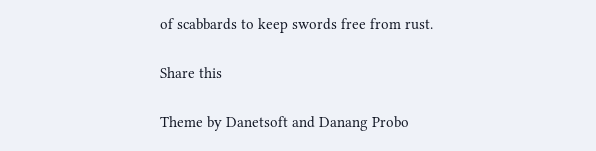of scabbards to keep swords free from rust.

Share this

Theme by Danetsoft and Danang Probo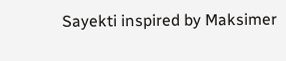Sayekti inspired by Maksimer